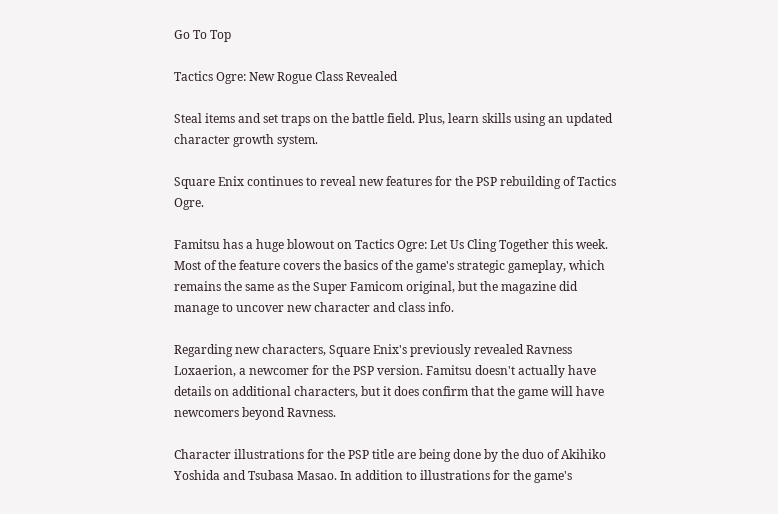Go To Top

Tactics Ogre: New Rogue Class Revealed

Steal items and set traps on the battle field. Plus, learn skills using an updated character growth system.

Square Enix continues to reveal new features for the PSP rebuilding of Tactics Ogre.

Famitsu has a huge blowout on Tactics Ogre: Let Us Cling Together this week. Most of the feature covers the basics of the game's strategic gameplay, which remains the same as the Super Famicom original, but the magazine did manage to uncover new character and class info.

Regarding new characters, Square Enix's previously revealed Ravness Loxaerion, a newcomer for the PSP version. Famitsu doesn't actually have details on additional characters, but it does confirm that the game will have newcomers beyond Ravness.

Character illustrations for the PSP title are being done by the duo of Akihiko Yoshida and Tsubasa Masao. In addition to illustrations for the game's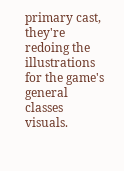primary cast, they're redoing the illustrations for the game's general classes visuals.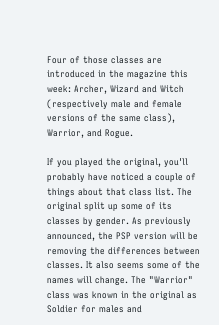Four of those classes are introduced in the magazine this week: Archer, Wizard and Witch (respectively male and female versions of the same class), Warrior, and Rogue.

If you played the original, you'll probably have noticed a couple of things about that class list. The original split up some of its classes by gender. As previously announced, the PSP version will be removing the differences between classes. It also seems some of the names will change. The "Warrior" class was known in the original as Soldier for males and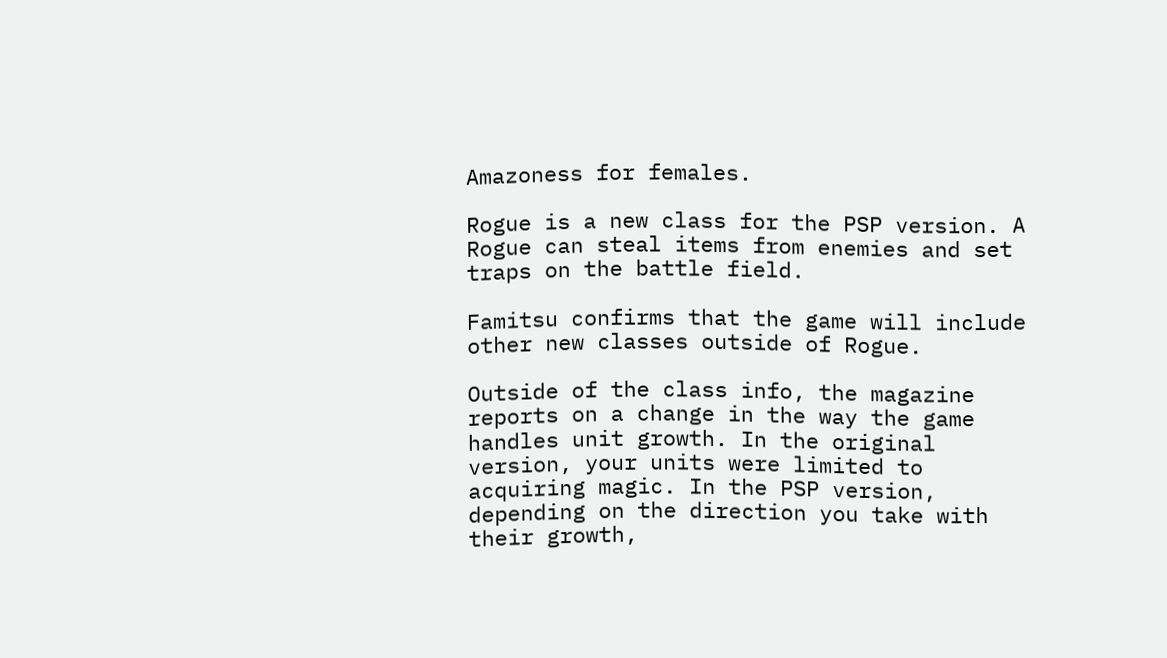Amazoness for females.

Rogue is a new class for the PSP version. A Rogue can steal items from enemies and set traps on the battle field.

Famitsu confirms that the game will include other new classes outside of Rogue.

Outside of the class info, the magazine reports on a change in the way the game handles unit growth. In the original version, your units were limited to acquiring magic. In the PSP version, depending on the direction you take with their growth,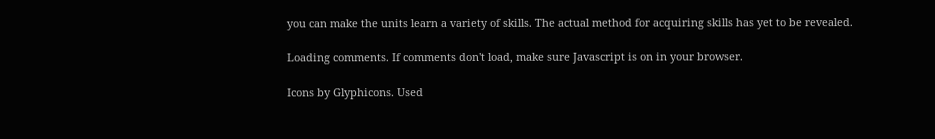you can make the units learn a variety of skills. The actual method for acquiring skills has yet to be revealed.

Loading comments. If comments don't load, make sure Javascript is on in your browser.

Icons by Glyphicons. Used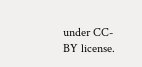under CC-BY license.